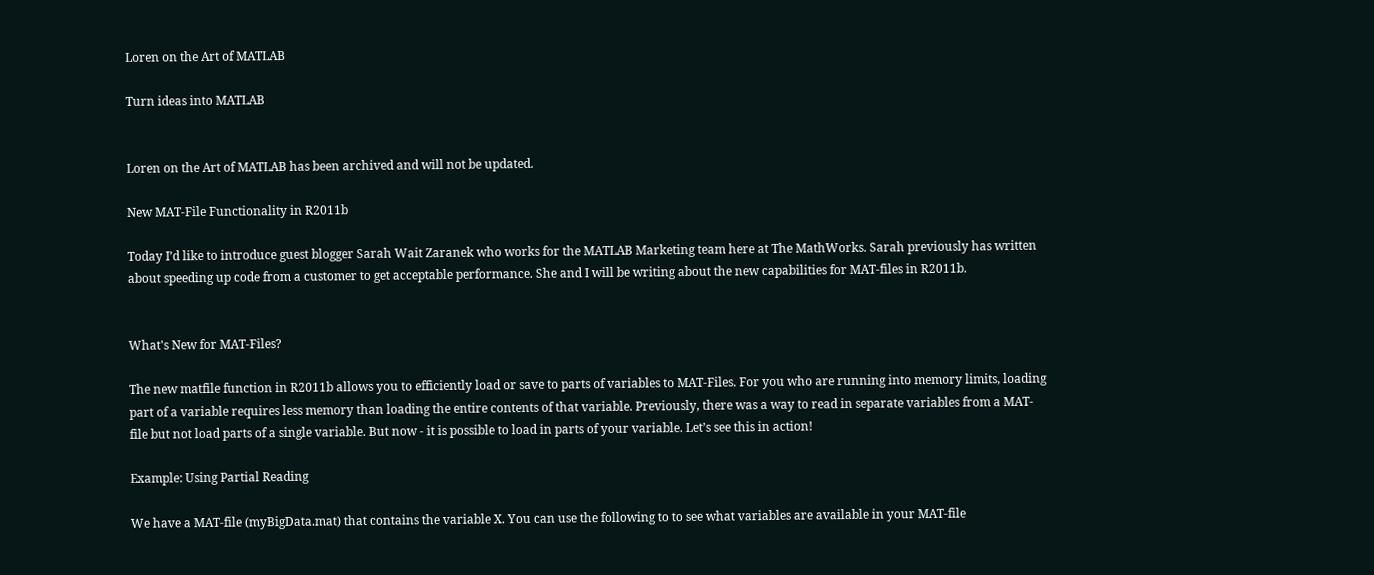Loren on the Art of MATLAB

Turn ideas into MATLAB


Loren on the Art of MATLAB has been archived and will not be updated.

New MAT-File Functionality in R2011b

Today I’d like to introduce guest blogger Sarah Wait Zaranek who works for the MATLAB Marketing team here at The MathWorks. Sarah previously has written about speeding up code from a customer to get acceptable performance. She and I will be writing about the new capabilities for MAT-files in R2011b.


What's New for MAT-Files?

The new matfile function in R2011b allows you to efficiently load or save to parts of variables to MAT-Files. For you who are running into memory limits, loading part of a variable requires less memory than loading the entire contents of that variable. Previously, there was a way to read in separate variables from a MAT-file but not load parts of a single variable. But now - it is possible to load in parts of your variable. Let’s see this in action!

Example: Using Partial Reading

We have a MAT-file (myBigData.mat) that contains the variable X. You can use the following to to see what variables are available in your MAT-file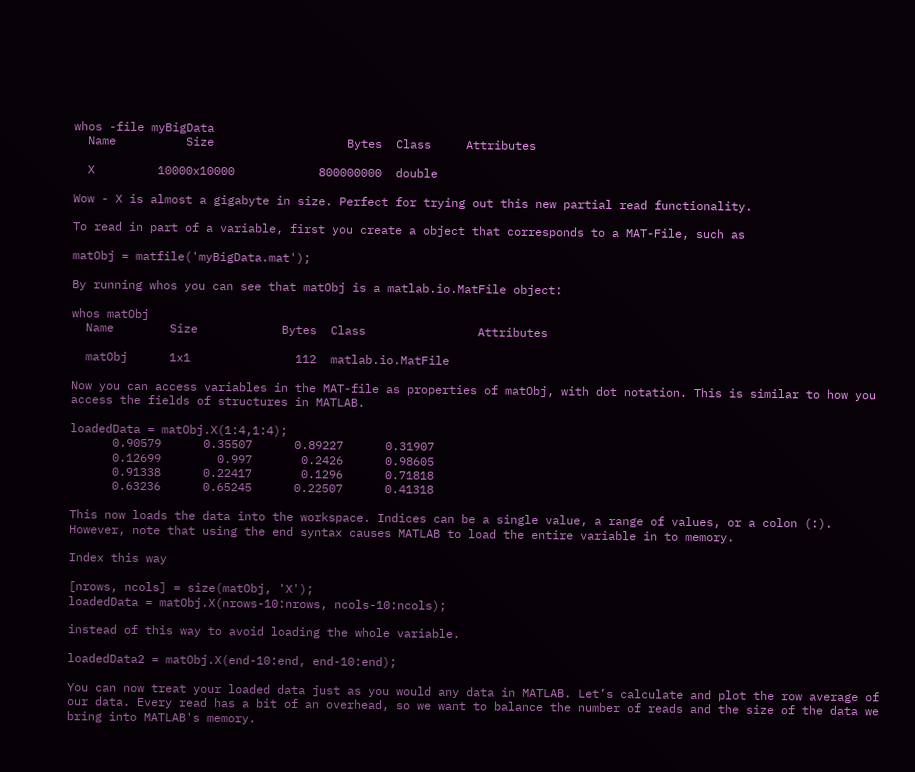whos -file myBigData
  Name          Size                   Bytes  Class     Attributes

  X         10000x10000            800000000  double

Wow - X is almost a gigabyte in size. Perfect for trying out this new partial read functionality.

To read in part of a variable, first you create a object that corresponds to a MAT-File, such as

matObj = matfile('myBigData.mat');

By running whos you can see that matObj is a matlab.io.MatFile object:

whos matObj
  Name        Size            Bytes  Class                Attributes

  matObj      1x1               112  matlab.io.MatFile

Now you can access variables in the MAT-file as properties of matObj, with dot notation. This is similar to how you access the fields of structures in MATLAB.

loadedData = matObj.X(1:4,1:4);
      0.90579      0.35507      0.89227      0.31907
      0.12699        0.997       0.2426      0.98605
      0.91338      0.22417       0.1296      0.71818
      0.63236      0.65245      0.22507      0.41318

This now loads the data into the workspace. Indices can be a single value, a range of values, or a colon (:). However, note that using the end syntax causes MATLAB to load the entire variable in to memory.

Index this way

[nrows, ncols] = size(matObj, 'X');
loadedData = matObj.X(nrows-10:nrows, ncols-10:ncols);

instead of this way to avoid loading the whole variable.

loadedData2 = matObj.X(end-10:end, end-10:end);

You can now treat your loaded data just as you would any data in MATLAB. Let’s calculate and plot the row average of our data. Every read has a bit of an overhead, so we want to balance the number of reads and the size of the data we bring into MATLAB's memory.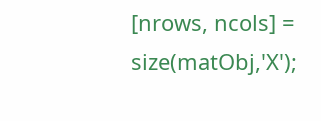[nrows, ncols] = size(matObj,'X');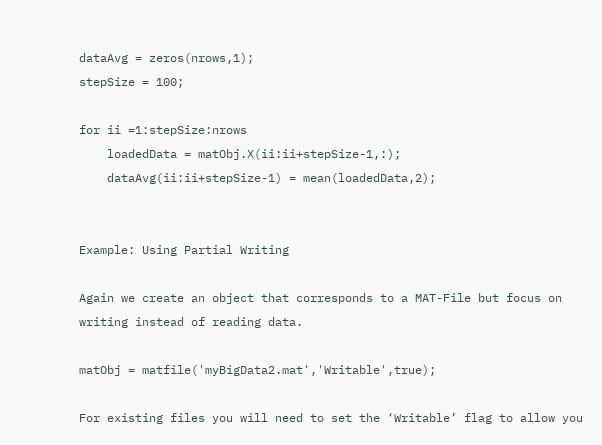dataAvg = zeros(nrows,1);
stepSize = 100;

for ii =1:stepSize:nrows
    loadedData = matObj.X(ii:ii+stepSize-1,:);
    dataAvg(ii:ii+stepSize-1) = mean(loadedData,2);


Example: Using Partial Writing

Again we create an object that corresponds to a MAT-File but focus on writing instead of reading data.

matObj = matfile('myBigData2.mat','Writable',true);

For existing files you will need to set the ‘Writable’ flag to allow you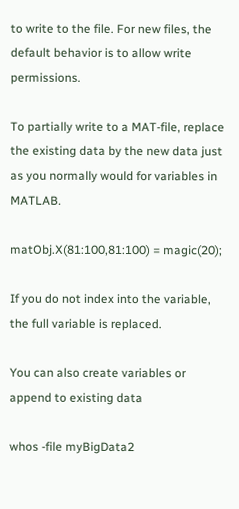to write to the file. For new files, the default behavior is to allow write permissions.

To partially write to a MAT-file, replace the existing data by the new data just as you normally would for variables in MATLAB.

matObj.X(81:100,81:100) = magic(20);

If you do not index into the variable, the full variable is replaced.

You can also create variables or append to existing data

whos -file myBigData2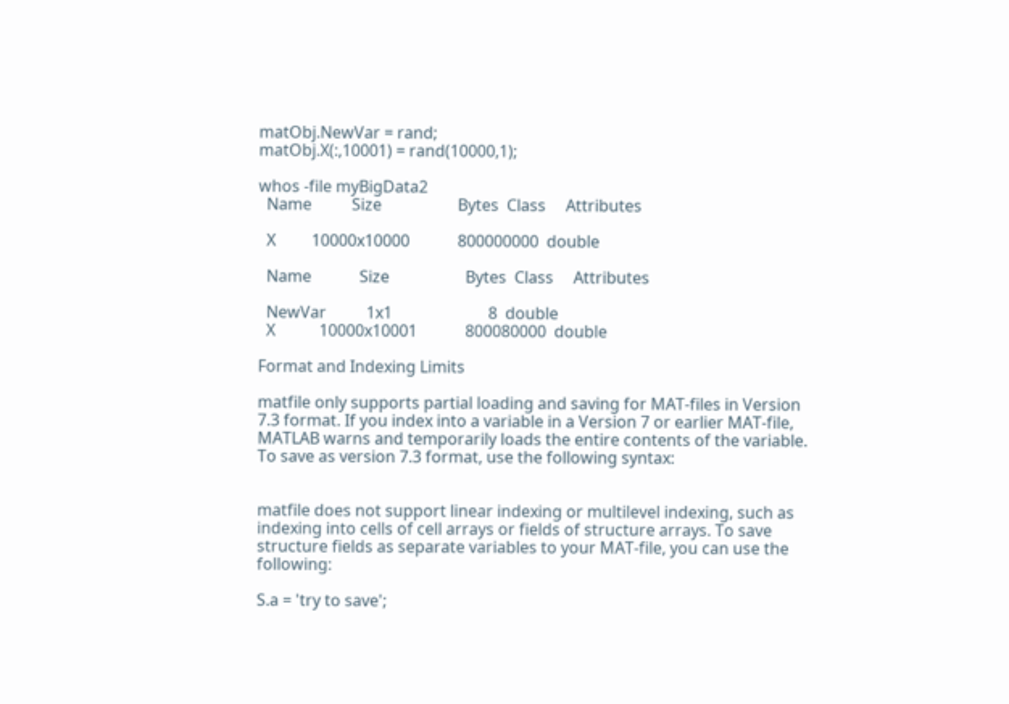matObj.NewVar = rand;
matObj.X(:,10001) = rand(10000,1);

whos -file myBigData2
  Name          Size                   Bytes  Class     Attributes

  X         10000x10000            800000000  double

  Name            Size                   Bytes  Class     Attributes

  NewVar          1x1                        8  double
  X           10000x10001            800080000  double

Format and Indexing Limits

matfile only supports partial loading and saving for MAT-files in Version 7.3 format. If you index into a variable in a Version 7 or earlier MAT-file, MATLAB warns and temporarily loads the entire contents of the variable. To save as version 7.3 format, use the following syntax:


matfile does not support linear indexing or multilevel indexing, such as indexing into cells of cell arrays or fields of structure arrays. To save structure fields as separate variables to your MAT-file, you can use the following:

S.a = 'try to save';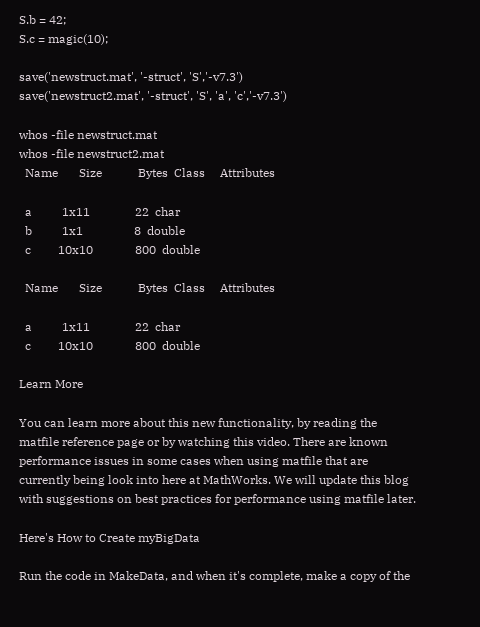S.b = 42;
S.c = magic(10);

save('newstruct.mat', '-struct', 'S','-v7.3')
save('newstruct2.mat', '-struct', 'S', 'a', 'c','-v7.3')

whos -file newstruct.mat
whos -file newstruct2.mat
  Name       Size            Bytes  Class     Attributes

  a          1x11               22  char
  b          1x1                 8  double
  c         10x10              800  double

  Name       Size            Bytes  Class     Attributes

  a          1x11               22  char
  c         10x10              800  double

Learn More

You can learn more about this new functionality, by reading the matfile reference page or by watching this video. There are known performance issues in some cases when using matfile that are currently being look into here at MathWorks. We will update this blog with suggestions on best practices for performance using matfile later.

Here's How to Create myBigData

Run the code in MakeData, and when it's complete, make a copy of the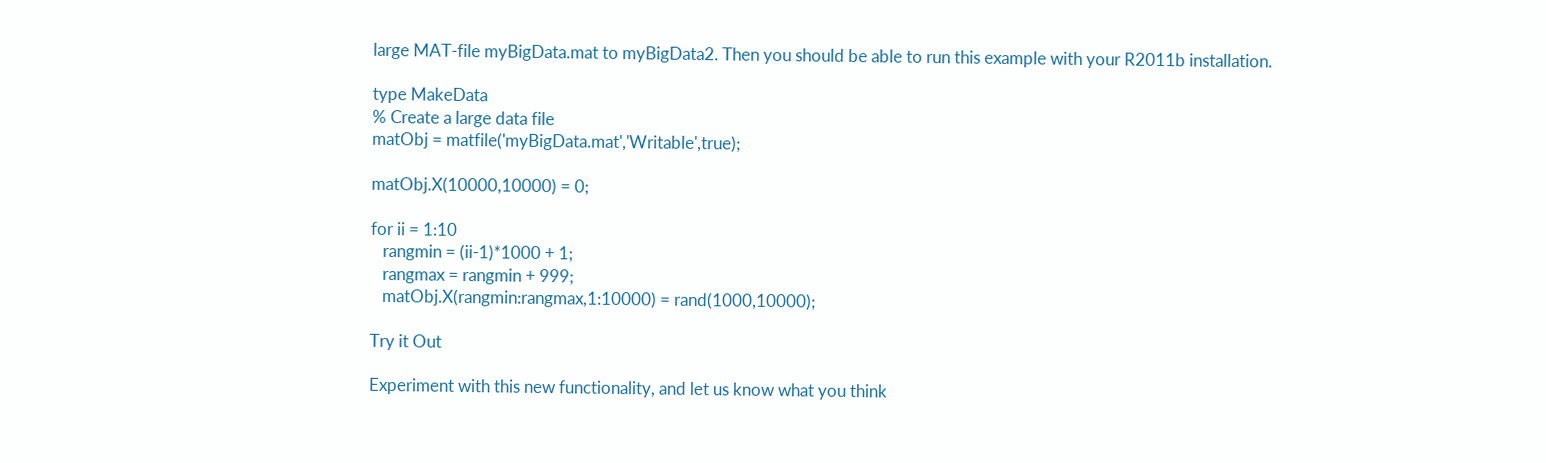large MAT-file myBigData.mat to myBigData2. Then you should be able to run this example with your R2011b installation.

type MakeData
% Create a large data file
matObj = matfile('myBigData.mat','Writable',true);

matObj.X(10000,10000) = 0;

for ii = 1:10
   rangmin = (ii-1)*1000 + 1;
   rangmax = rangmin + 999;
   matObj.X(rangmin:rangmax,1:10000) = rand(1000,10000);

Try it Out

Experiment with this new functionality, and let us know what you think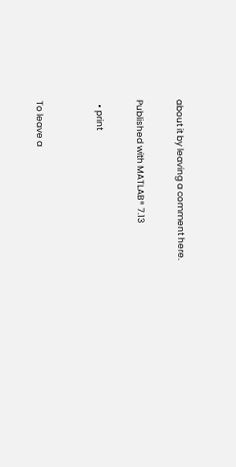about it by leaving a comment here.

Published with MATLAB® 7.13

  • print


To leave a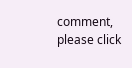comment, please click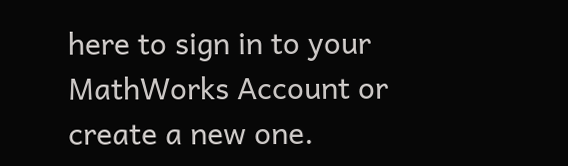here to sign in to your MathWorks Account or create a new one.